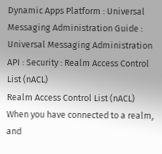Dynamic Apps Platform : Universal Messaging Administration Guide : Universal Messaging Administration API : Security : Realm Access Control List (nACL)
Realm Access Control List (nACL)
When you have connected to a realm, and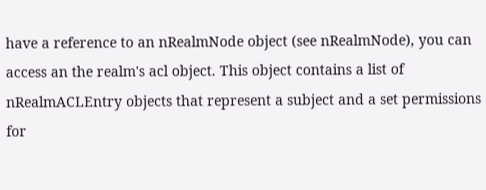have a reference to an nRealmNode object (see nRealmNode), you can access an the realm's acl object. This object contains a list of nRealmACLEntry objects that represent a subject and a set permissions for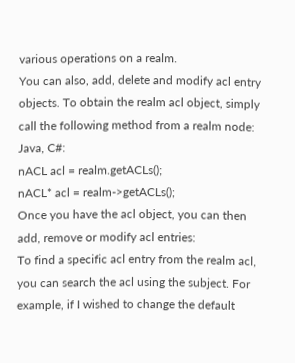various operations on a realm.
You can also, add, delete and modify acl entry objects. To obtain the realm acl object, simply call the following method from a realm node:
Java, C#:
nACL acl = realm.getACLs();
nACL* acl = realm->getACLs();
Once you have the acl object, you can then add, remove or modify acl entries:
To find a specific acl entry from the realm acl, you can search the acl using the subject. For example, if I wished to change the default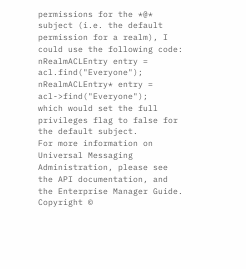permissions for the *@* subject (i.e. the default permission for a realm), I could use the following code:
nRealmACLEntry entry = acl.find("Everyone");
nRealmACLEntry* entry = acl->find("Everyone");
which would set the full privileges flag to false for the default subject.
For more information on Universal Messaging Administration, please see the API documentation, and the Enterprise Manager Guide.
Copyright ©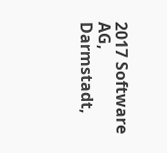2017 Software AG, Darmstadt,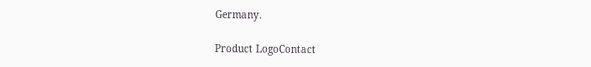Germany.

Product LogoContact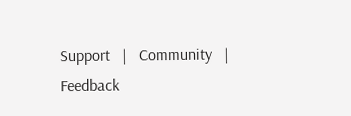Support   |   Community   |   Feedback